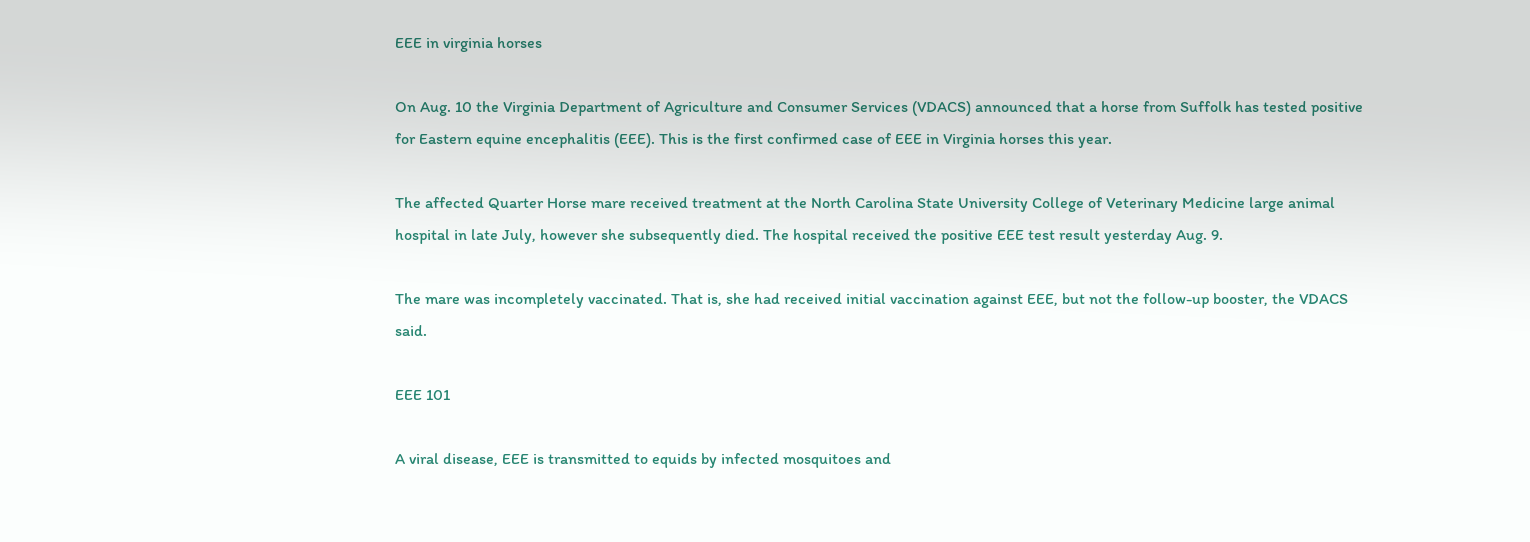EEE in virginia horses

On Aug. 10 the Virginia Department of Agriculture and Consumer Services (VDACS) announced that a horse from Suffolk has tested positive for Eastern equine encephalitis (EEE). This is the first confirmed case of EEE in Virginia horses this year.

The affected Quarter Horse mare received treatment at the North Carolina State University College of Veterinary Medicine large animal hospital in late July, however she subsequently died. The hospital received the positive EEE test result yesterday Aug. 9.

The mare was incompletely vaccinated. That is, she had received initial vaccination against EEE, but not the follow-up booster, the VDACS said.

EEE 101

A viral disease, EEE is transmitted to equids by infected mosquitoes and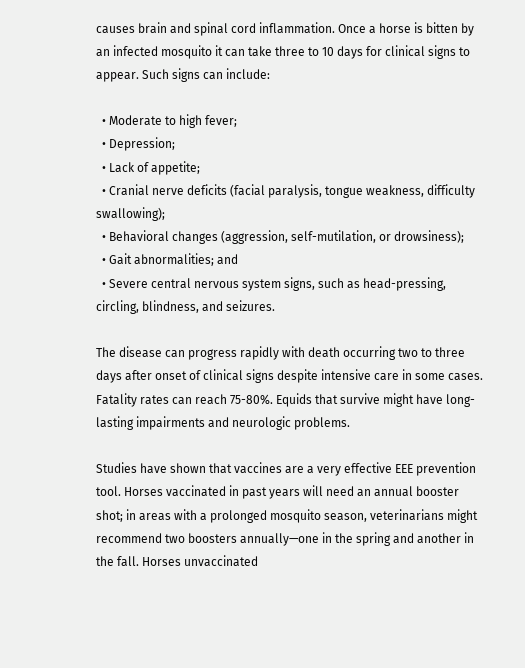causes brain and spinal cord inflammation. Once a horse is bitten by an infected mosquito it can take three to 10 days for clinical signs to appear. Such signs can include:

  • Moderate to high fever;
  • Depression;
  • Lack of appetite;
  • Cranial nerve deficits (facial paralysis, tongue weakness, difficulty swallowing);
  • Behavioral changes (aggression, self-mutilation, or drowsiness);
  • Gait abnormalities; and
  • Severe central nervous system signs, such as head-pressing, circling, blindness, and seizures.

The disease can progress rapidly with death occurring two to three days after onset of clinical signs despite intensive care in some cases. Fatality rates can reach 75-80%. Equids that survive might have long-lasting impairments and neurologic problems.

Studies have shown that vaccines are a very effective EEE prevention tool. Horses vaccinated in past years will need an annual booster shot; in areas with a prolonged mosquito season, veterinarians might recommend two boosters annually—one in the spring and another in the fall. Horses unvaccinated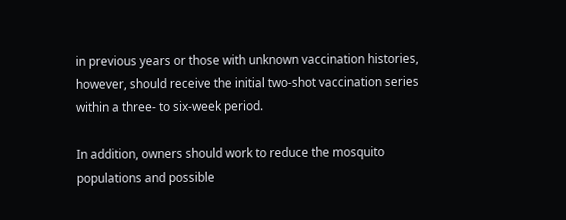in previous years or those with unknown vaccination histories, however, should receive the initial two-shot vaccination series within a three- to six-week period.

In addition, owners should work to reduce the mosquito populations and possible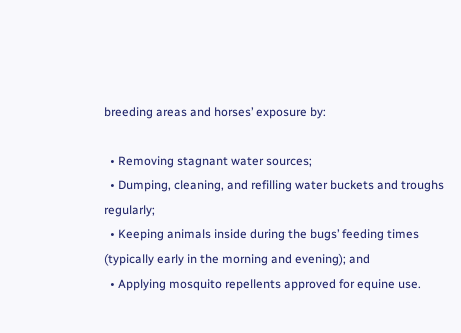breeding areas and horses’ exposure by:

  • Removing stagnant water sources;
  • Dumping, cleaning, and refilling water buckets and troughs regularly;
  • Keeping animals inside during the bugs’ feeding times (typically early in the morning and evening); and
  • Applying mosquito repellents approved for equine use.